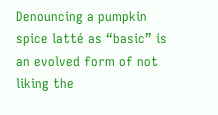Denouncing a pumpkin spice latté as “basic” is an evolved form of not liking the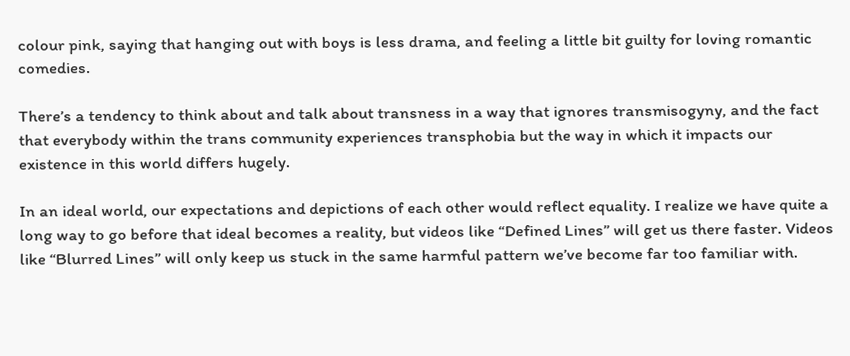colour pink, saying that hanging out with boys is less drama, and feeling a little bit guilty for loving romantic comedies.

There’s a tendency to think about and talk about transness in a way that ignores transmisogyny, and the fact that everybody within the trans community experiences transphobia but the way in which it impacts our existence in this world differs hugely.

In an ideal world, our expectations and depictions of each other would reflect equality. I realize we have quite a long way to go before that ideal becomes a reality, but videos like “Defined Lines” will get us there faster. Videos like “Blurred Lines” will only keep us stuck in the same harmful pattern we’ve become far too familiar with.